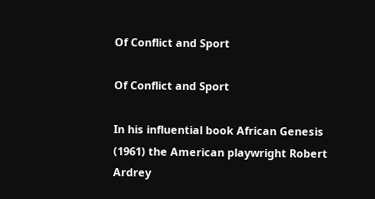Of Conflict and Sport

Of Conflict and Sport

In his influential book African Genesis (1961) the American playwright Robert Ardrey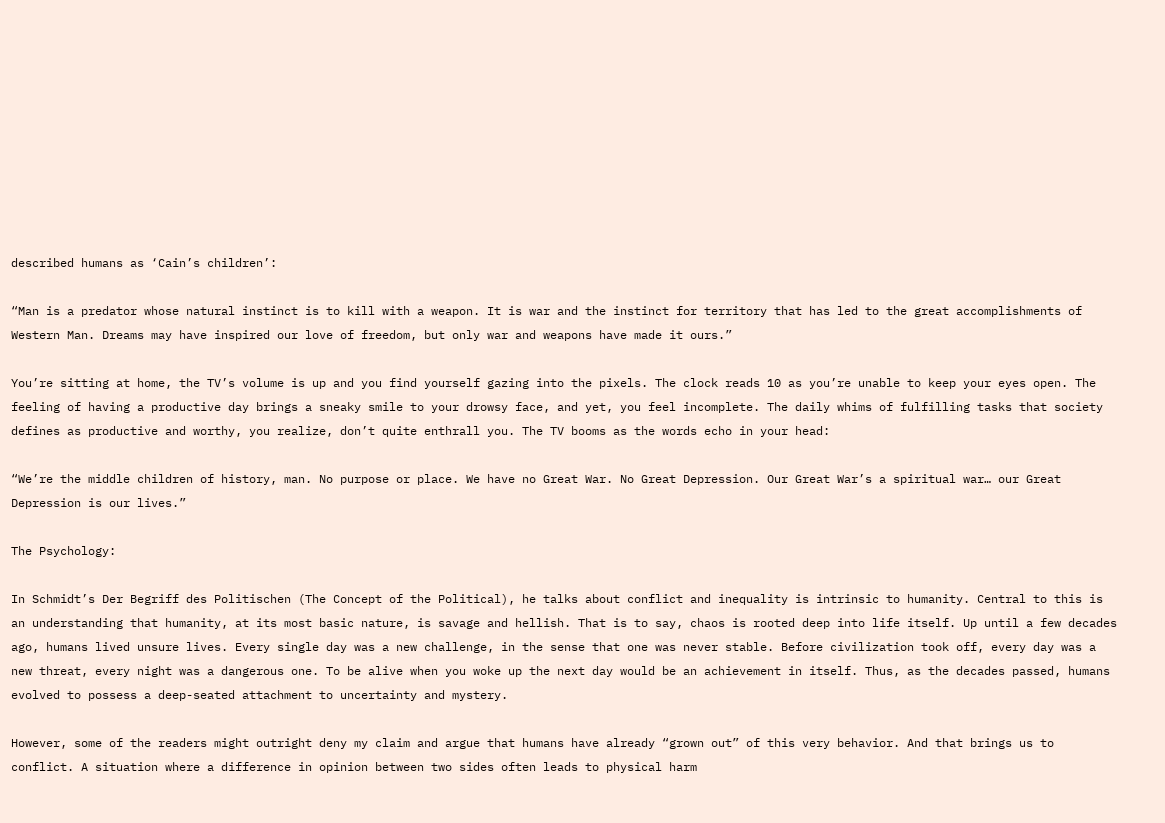described humans as ‘Cain’s children’:

“Man is a predator whose natural instinct is to kill with a weapon. It is war and the instinct for territory that has led to the great accomplishments of Western Man. Dreams may have inspired our love of freedom, but only war and weapons have made it ours.”

You’re sitting at home, the TV’s volume is up and you find yourself gazing into the pixels. The clock reads 10 as you’re unable to keep your eyes open. The feeling of having a productive day brings a sneaky smile to your drowsy face, and yet, you feel incomplete. The daily whims of fulfilling tasks that society defines as productive and worthy, you realize, don’t quite enthrall you. The TV booms as the words echo in your head:

“We’re the middle children of history, man. No purpose or place. We have no Great War. No Great Depression. Our Great War’s a spiritual war… our Great Depression is our lives.”

The Psychology:

In Schmidt’s Der Begriff des Politischen (The Concept of the Political), he talks about conflict and inequality is intrinsic to humanity. Central to this is an understanding that humanity, at its most basic nature, is savage and hellish. That is to say, chaos is rooted deep into life itself. Up until a few decades ago, humans lived unsure lives. Every single day was a new challenge, in the sense that one was never stable. Before civilization took off, every day was a new threat, every night was a dangerous one. To be alive when you woke up the next day would be an achievement in itself. Thus, as the decades passed, humans evolved to possess a deep-seated attachment to uncertainty and mystery.

However, some of the readers might outright deny my claim and argue that humans have already “grown out” of this very behavior. And that brings us to conflict. A situation where a difference in opinion between two sides often leads to physical harm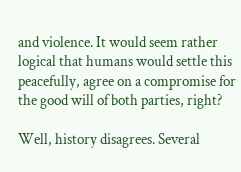and violence. It would seem rather logical that humans would settle this peacefully, agree on a compromise for the good will of both parties, right?

Well, history disagrees. Several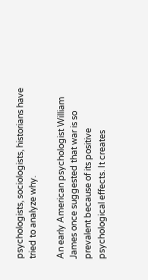psychologists, sociologists, historians have tried to analyze why.

An early American psychologist William James once suggested that war is so prevalent because of its positive psychological effects. It creates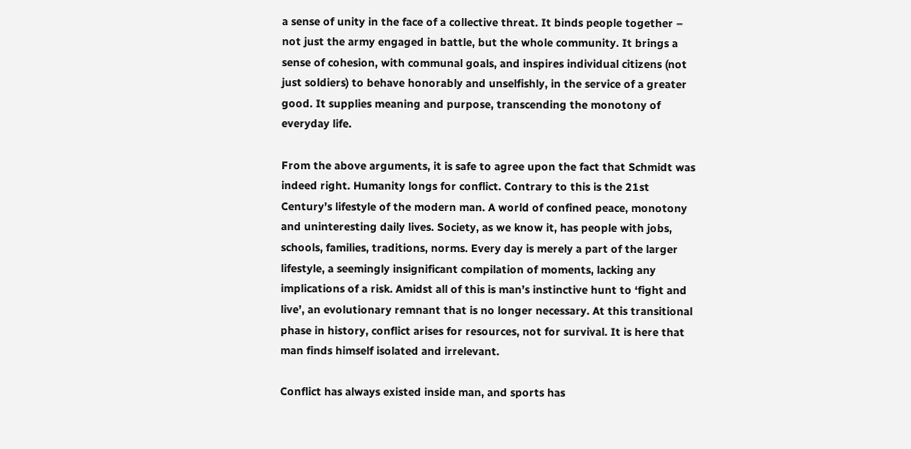a sense of unity in the face of a collective threat. It binds people together – not just the army engaged in battle, but the whole community. It brings a sense of cohesion, with communal goals, and inspires individual citizens (not just soldiers) to behave honorably and unselfishly, in the service of a greater good. It supplies meaning and purpose, transcending the monotony of everyday life.

From the above arguments, it is safe to agree upon the fact that Schmidt was indeed right. Humanity longs for conflict. Contrary to this is the 21st Century’s lifestyle of the modern man. A world of confined peace, monotony and uninteresting daily lives. Society, as we know it, has people with jobs, schools, families, traditions, norms. Every day is merely a part of the larger lifestyle, a seemingly insignificant compilation of moments, lacking any implications of a risk. Amidst all of this is man’s instinctive hunt to ‘fight and live’, an evolutionary remnant that is no longer necessary. At this transitional phase in history, conflict arises for resources, not for survival. It is here that man finds himself isolated and irrelevant.

Conflict has always existed inside man, and sports has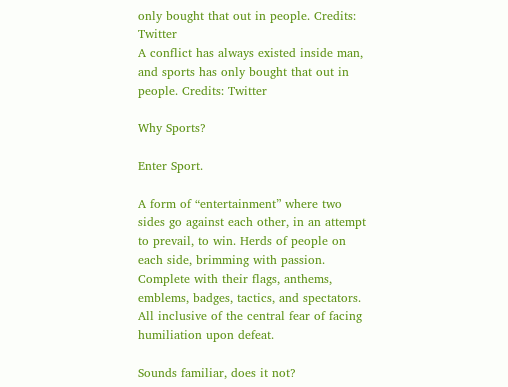only bought that out in people. Credits: Twitter
A conflict has always existed inside man, and sports has only bought that out in people. Credits: Twitter

Why Sports?

Enter Sport.

A form of “entertainment” where two sides go against each other, in an attempt to prevail, to win. Herds of people on each side, brimming with passion. Complete with their flags, anthems, emblems, badges, tactics, and spectators. All inclusive of the central fear of facing humiliation upon defeat.

Sounds familiar, does it not?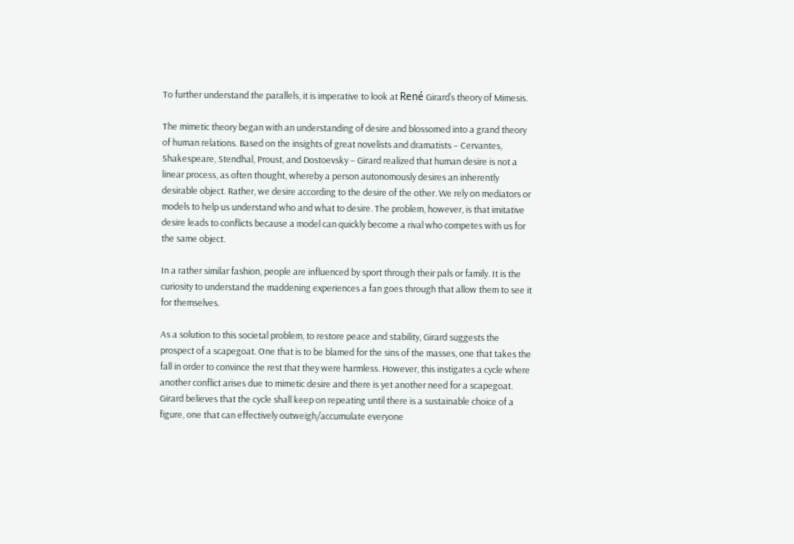To further understand the parallels, it is imperative to look at René Girard’s theory of Mimesis.

The mimetic theory began with an understanding of desire and blossomed into a grand theory of human relations. Based on the insights of great novelists and dramatists – Cervantes, Shakespeare, Stendhal, Proust, and Dostoevsky – Girard realized that human desire is not a linear process, as often thought, whereby a person autonomously desires an inherently desirable object. Rather, we desire according to the desire of the other. We rely on mediators or models to help us understand who and what to desire. The problem, however, is that imitative desire leads to conflicts because a model can quickly become a rival who competes with us for the same object.

In a rather similar fashion, people are influenced by sport through their pals or family. It is the curiosity to understand the maddening experiences a fan goes through that allow them to see it for themselves.

As a solution to this societal problem, to restore peace and stability, Girard suggests the prospect of a scapegoat. One that is to be blamed for the sins of the masses, one that takes the fall in order to convince the rest that they were harmless. However, this instigates a cycle where another conflict arises due to mimetic desire and there is yet another need for a scapegoat. Girard believes that the cycle shall keep on repeating until there is a sustainable choice of a figure, one that can effectively outweigh/accumulate everyone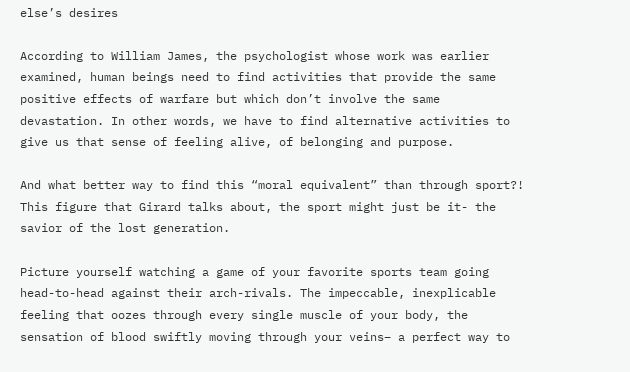else’s desires

According to William James, the psychologist whose work was earlier examined, human beings need to find activities that provide the same positive effects of warfare but which don’t involve the same devastation. In other words, we have to find alternative activities to give us that sense of feeling alive, of belonging and purpose.

And what better way to find this “moral equivalent” than through sport?! This figure that Girard talks about, the sport might just be it- the savior of the lost generation.

Picture yourself watching a game of your favorite sports team going head-to-head against their arch-rivals. The impeccable, inexplicable feeling that oozes through every single muscle of your body, the sensation of blood swiftly moving through your veins– a perfect way to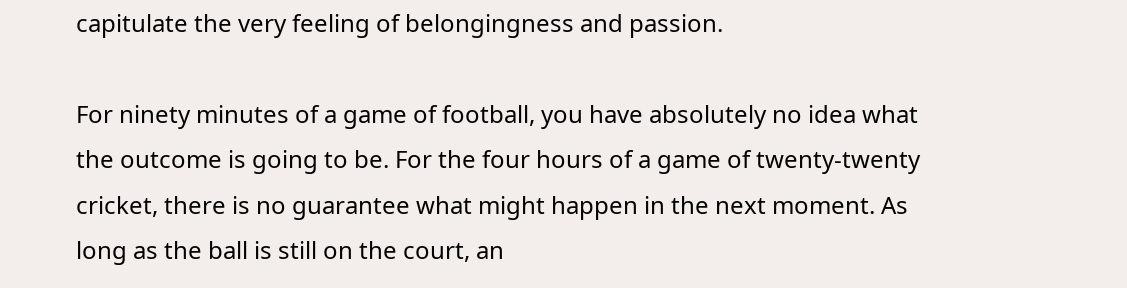capitulate the very feeling of belongingness and passion.

For ninety minutes of a game of football, you have absolutely no idea what the outcome is going to be. For the four hours of a game of twenty-twenty cricket, there is no guarantee what might happen in the next moment. As long as the ball is still on the court, an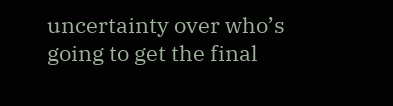uncertainty over who’s going to get the final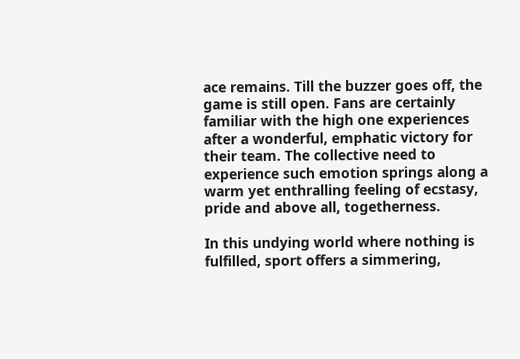ace remains. Till the buzzer goes off, the game is still open. Fans are certainly familiar with the high one experiences after a wonderful, emphatic victory for their team. The collective need to experience such emotion springs along a warm yet enthralling feeling of ecstasy, pride and above all, togetherness.

In this undying world where nothing is fulfilled, sport offers a simmering,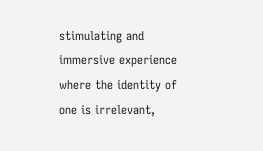stimulating and immersive experience where the identity of one is irrelevant,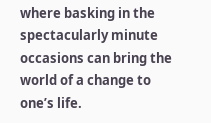where basking in the spectacularly minute occasions can bring the world of a change to one’s life.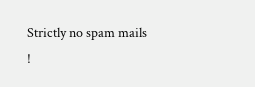Strictly no spam mails !